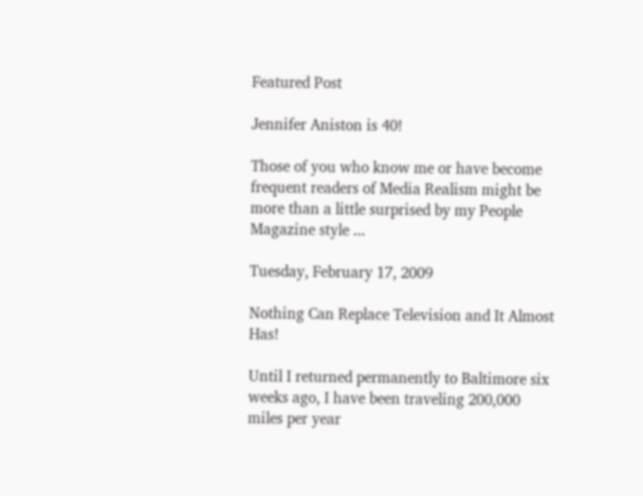Featured Post

Jennifer Aniston is 40!

Those of you who know me or have become frequent readers of Media Realism might be more than a little surprised by my People Magazine style ...

Tuesday, February 17, 2009

Nothing Can Replace Television and It Almost Has!

Until I returned permanently to Baltimore six weeks ago, I have been traveling 200,000 miles per year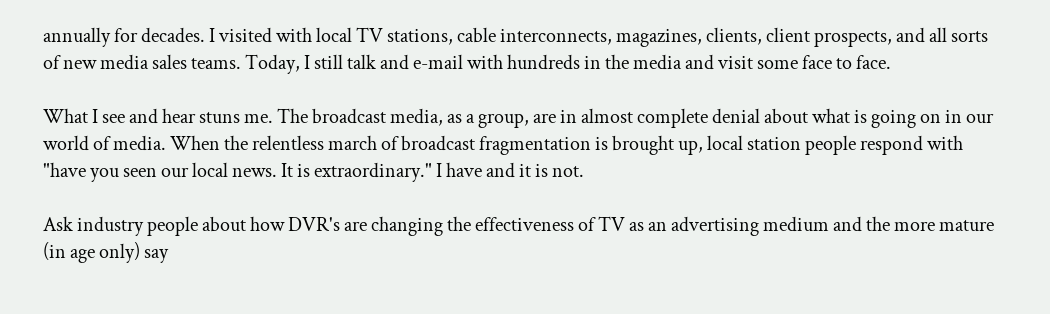annually for decades. I visited with local TV stations, cable interconnects, magazines, clients, client prospects, and all sorts of new media sales teams. Today, I still talk and e-mail with hundreds in the media and visit some face to face.

What I see and hear stuns me. The broadcast media, as a group, are in almost complete denial about what is going on in our world of media. When the relentless march of broadcast fragmentation is brought up, local station people respond with "have you seen our local news. It is extraordinary." I have and it is not.

Ask industry people about how DVR's are changing the effectiveness of TV as an advertising medium and the more mature (in age only) say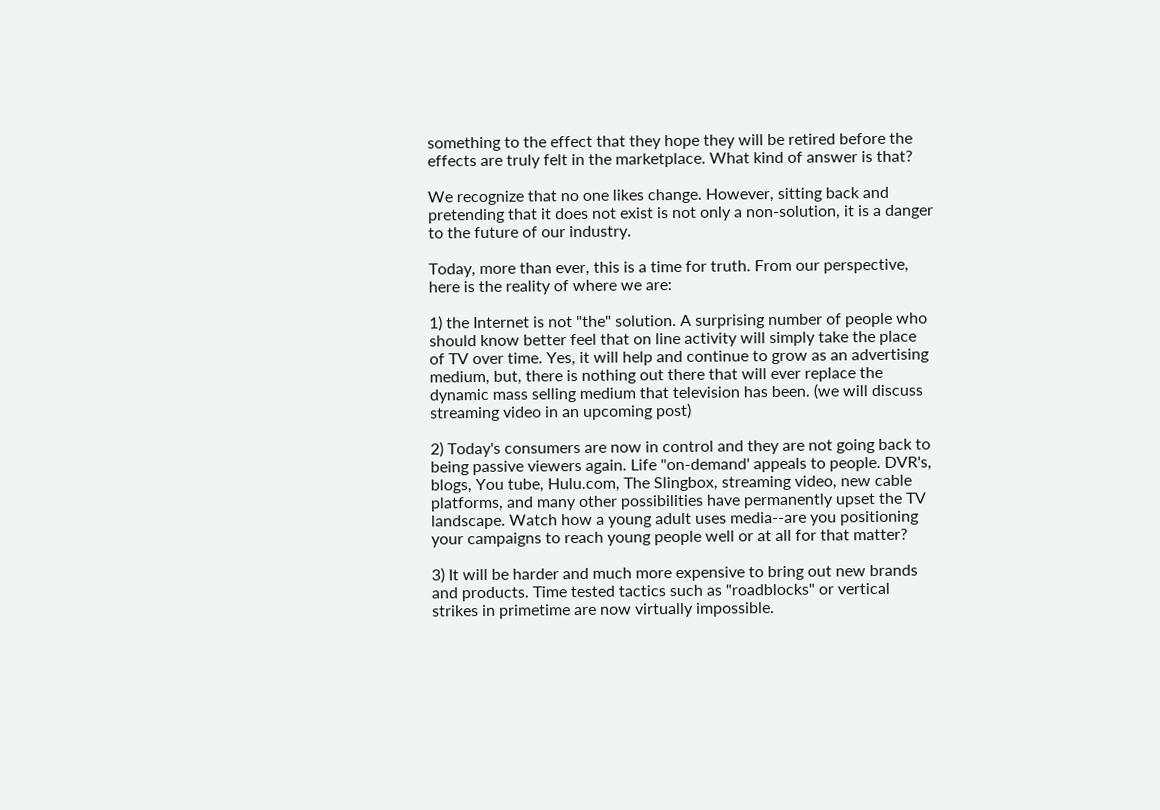something to the effect that they hope they will be retired before the effects are truly felt in the marketplace. What kind of answer is that?

We recognize that no one likes change. However, sitting back and pretending that it does not exist is not only a non-solution, it is a danger to the future of our industry.

Today, more than ever, this is a time for truth. From our perspective, here is the reality of where we are:

1) the Internet is not "the" solution. A surprising number of people who should know better feel that on line activity will simply take the place of TV over time. Yes, it will help and continue to grow as an advertising medium, but, there is nothing out there that will ever replace the dynamic mass selling medium that television has been. (we will discuss streaming video in an upcoming post)

2) Today's consumers are now in control and they are not going back to being passive viewers again. Life "on-demand' appeals to people. DVR's, blogs, You tube, Hulu.com, The Slingbox, streaming video, new cable platforms, and many other possibilities have permanently upset the TV landscape. Watch how a young adult uses media--are you positioning your campaigns to reach young people well or at all for that matter?

3) It will be harder and much more expensive to bring out new brands and products. Time tested tactics such as "roadblocks" or vertical strikes in primetime are now virtually impossible.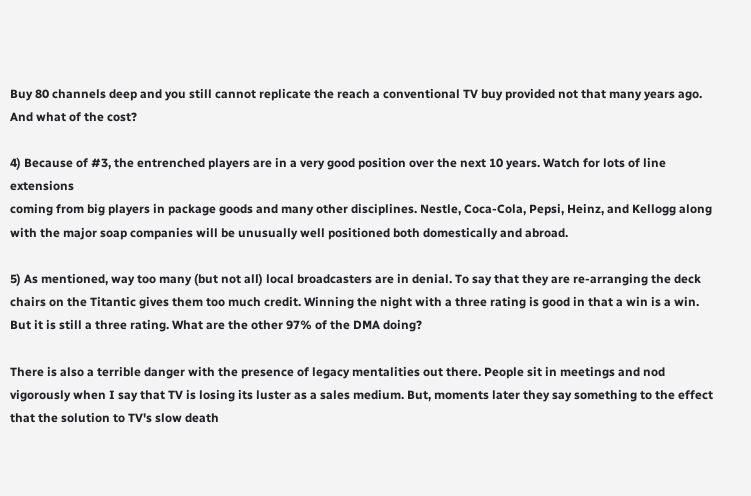Buy 80 channels deep and you still cannot replicate the reach a conventional TV buy provided not that many years ago. And what of the cost?

4) Because of #3, the entrenched players are in a very good position over the next 10 years. Watch for lots of line extensions
coming from big players in package goods and many other disciplines. Nestle, Coca-Cola, Pepsi, Heinz, and Kellogg along with the major soap companies will be unusually well positioned both domestically and abroad.

5) As mentioned, way too many (but not all) local broadcasters are in denial. To say that they are re-arranging the deck chairs on the Titantic gives them too much credit. Winning the night with a three rating is good in that a win is a win. But it is still a three rating. What are the other 97% of the DMA doing?

There is also a terrible danger with the presence of legacy mentalities out there. People sit in meetings and nod vigorously when I say that TV is losing its luster as a sales medium. But, moments later they say something to the effect that the solution to TV's slow death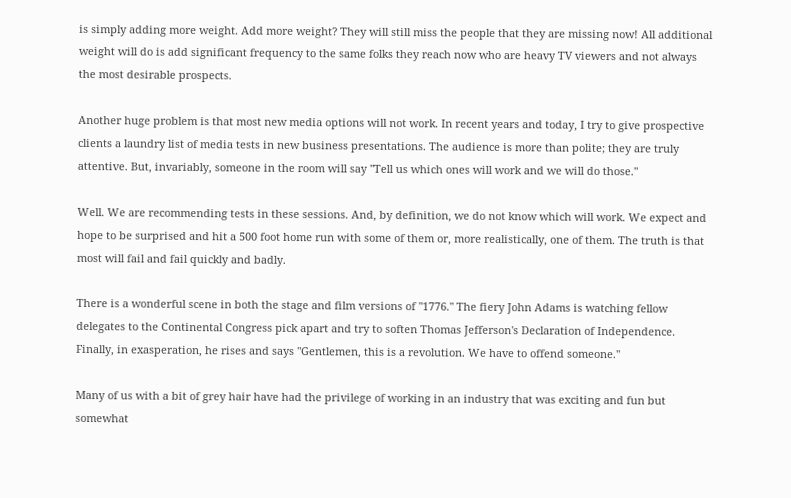is simply adding more weight. Add more weight? They will still miss the people that they are missing now! All additional weight will do is add significant frequency to the same folks they reach now who are heavy TV viewers and not always the most desirable prospects.

Another huge problem is that most new media options will not work. In recent years and today, I try to give prospective clients a laundry list of media tests in new business presentations. The audience is more than polite; they are truly attentive. But, invariably, someone in the room will say "Tell us which ones will work and we will do those."

Well. We are recommending tests in these sessions. And, by definition, we do not know which will work. We expect and hope to be surprised and hit a 500 foot home run with some of them or, more realistically, one of them. The truth is that most will fail and fail quickly and badly.

There is a wonderful scene in both the stage and film versions of "1776." The fiery John Adams is watching fellow delegates to the Continental Congress pick apart and try to soften Thomas Jefferson's Declaration of Independence. Finally, in exasperation, he rises and says "Gentlemen, this is a revolution. We have to offend someone."

Many of us with a bit of grey hair have had the privilege of working in an industry that was exciting and fun but somewhat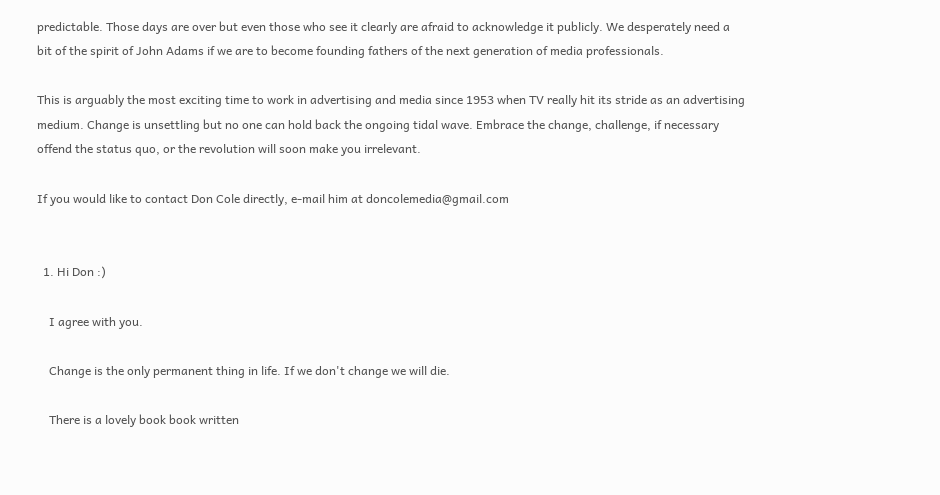predictable. Those days are over but even those who see it clearly are afraid to acknowledge it publicly. We desperately need a bit of the spirit of John Adams if we are to become founding fathers of the next generation of media professionals.

This is arguably the most exciting time to work in advertising and media since 1953 when TV really hit its stride as an advertising medium. Change is unsettling but no one can hold back the ongoing tidal wave. Embrace the change, challenge, if necessary offend the status quo, or the revolution will soon make you irrelevant.

If you would like to contact Don Cole directly, e-mail him at doncolemedia@gmail.com


  1. Hi Don :)

    I agree with you.

    Change is the only permanent thing in life. If we don't change we will die.

    There is a lovely book book written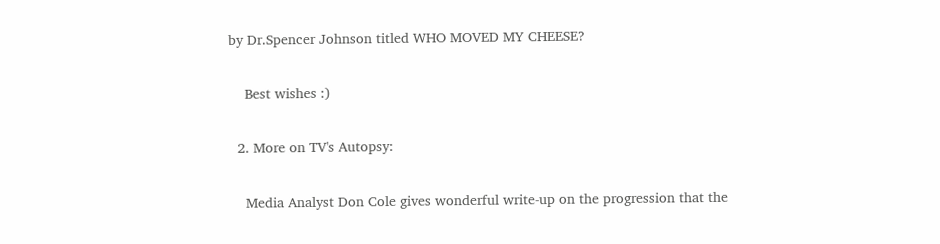by Dr.Spencer Johnson titled WHO MOVED MY CHEESE?

    Best wishes :)

  2. More on TV's Autopsy:

    Media Analyst Don Cole gives wonderful write-up on the progression that the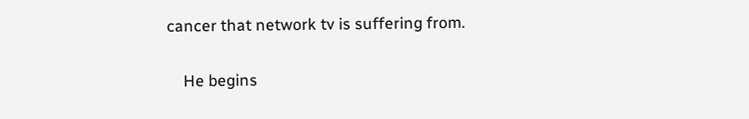cancer that network tv is suffering from.

    He begins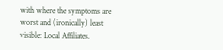with where the symptoms are worst and (ironically) least visible: Local Affiliates.